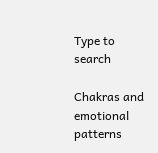Type to search

Chakras and emotional patterns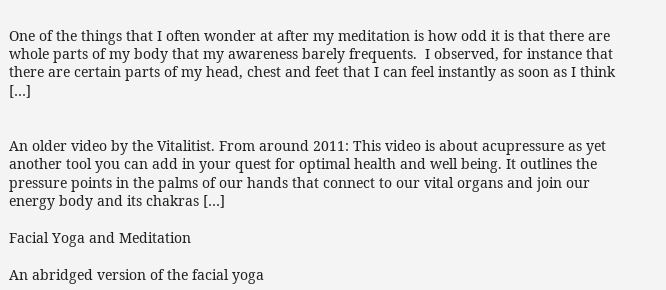One of the things that I often wonder at after my meditation is how odd it is that there are whole parts of my body that my awareness barely frequents.  I observed, for instance that there are certain parts of my head, chest and feet that I can feel instantly as soon as I think […]


An older video by the Vitalitist. From around 2011: This video is about acupressure as yet another tool you can add in your quest for optimal health and well being. It outlines the pressure points in the palms of our hands that connect to our vital organs and join our energy body and its chakras […]

Facial Yoga and Meditation

An abridged version of the facial yoga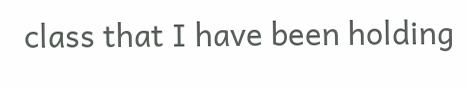class that I have been holding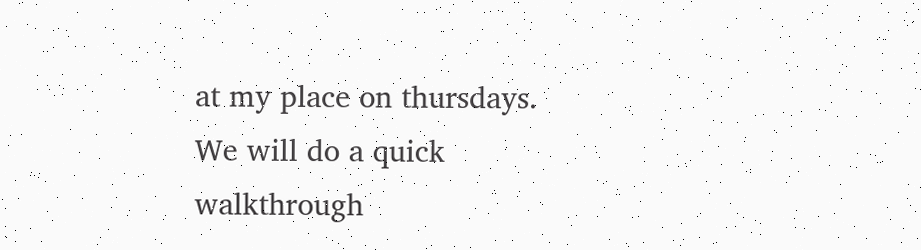at my place on thursdays.  We will do a quick walkthrough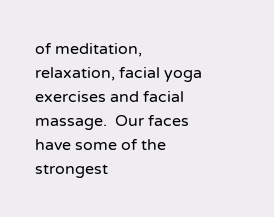of meditation, relaxation, facial yoga exercises and facial massage.  Our faces have some of the strongest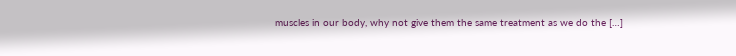muscles in our body, why not give them the same treatment as we do the […]